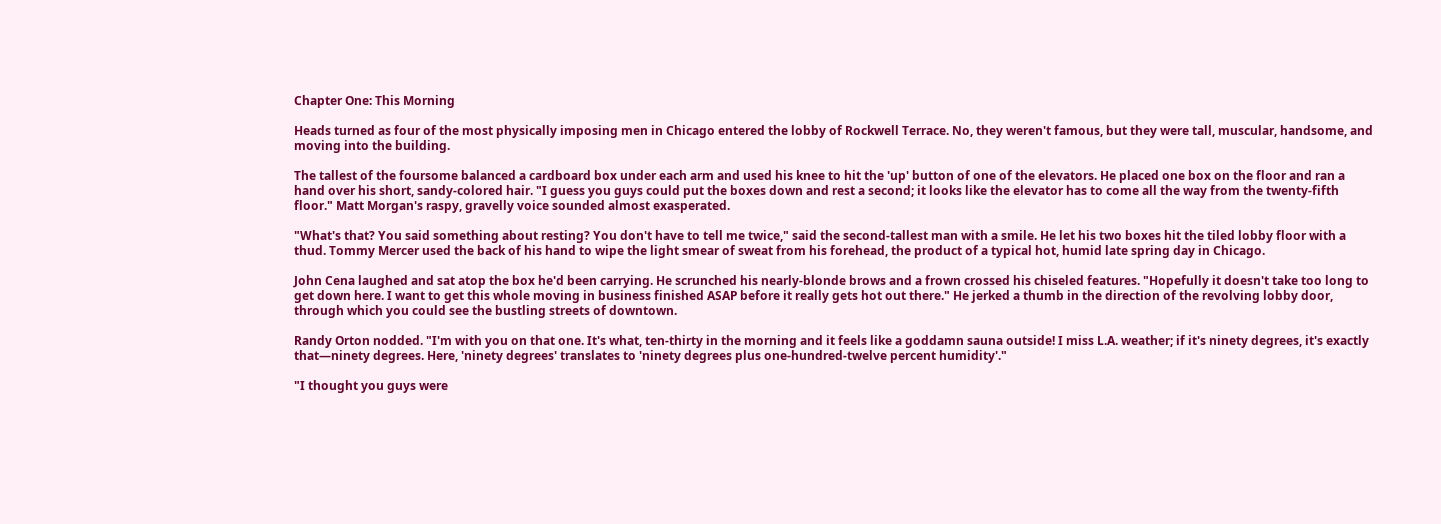Chapter One: This Morning

Heads turned as four of the most physically imposing men in Chicago entered the lobby of Rockwell Terrace. No, they weren't famous, but they were tall, muscular, handsome, and moving into the building.

The tallest of the foursome balanced a cardboard box under each arm and used his knee to hit the 'up' button of one of the elevators. He placed one box on the floor and ran a hand over his short, sandy-colored hair. "I guess you guys could put the boxes down and rest a second; it looks like the elevator has to come all the way from the twenty-fifth floor." Matt Morgan's raspy, gravelly voice sounded almost exasperated.

"What's that? You said something about resting? You don't have to tell me twice," said the second-tallest man with a smile. He let his two boxes hit the tiled lobby floor with a thud. Tommy Mercer used the back of his hand to wipe the light smear of sweat from his forehead, the product of a typical hot, humid late spring day in Chicago.

John Cena laughed and sat atop the box he'd been carrying. He scrunched his nearly-blonde brows and a frown crossed his chiseled features. "Hopefully it doesn't take too long to get down here. I want to get this whole moving in business finished ASAP before it really gets hot out there." He jerked a thumb in the direction of the revolving lobby door, through which you could see the bustling streets of downtown.

Randy Orton nodded. "I'm with you on that one. It's what, ten-thirty in the morning and it feels like a goddamn sauna outside! I miss L.A. weather; if it's ninety degrees, it's exactly that—ninety degrees. Here, 'ninety degrees' translates to 'ninety degrees plus one-hundred-twelve percent humidity'."

"I thought you guys were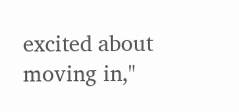excited about moving in,"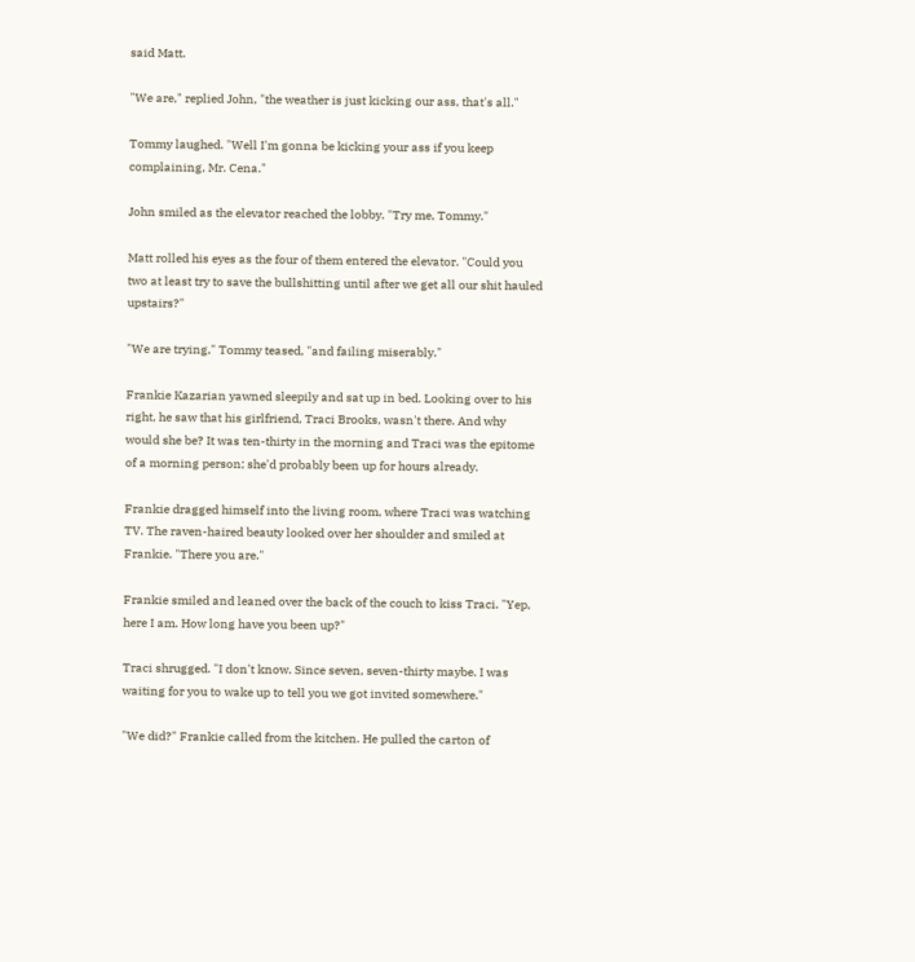said Matt.

"We are," replied John, "the weather is just kicking our ass, that's all."

Tommy laughed. "Well I'm gonna be kicking your ass if you keep complaining, Mr. Cena."

John smiled as the elevator reached the lobby. "Try me, Tommy."

Matt rolled his eyes as the four of them entered the elevator. "Could you two at least try to save the bullshitting until after we get all our shit hauled upstairs?"

"We are trying," Tommy teased, "and failing miserably."

Frankie Kazarian yawned sleepily and sat up in bed. Looking over to his right, he saw that his girlfriend, Traci Brooks, wasn't there. And why would she be? It was ten-thirty in the morning and Traci was the epitome of a morning person; she'd probably been up for hours already.

Frankie dragged himself into the living room, where Traci was watching TV. The raven-haired beauty looked over her shoulder and smiled at Frankie. "There you are."

Frankie smiled and leaned over the back of the couch to kiss Traci. "Yep, here I am. How long have you been up?"

Traci shrugged. "I don't know. Since seven, seven-thirty maybe. I was waiting for you to wake up to tell you we got invited somewhere."

"We did?" Frankie called from the kitchen. He pulled the carton of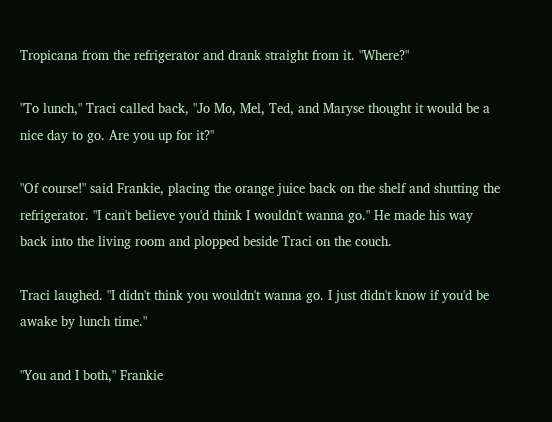Tropicana from the refrigerator and drank straight from it. "Where?"

"To lunch," Traci called back, "Jo Mo, Mel, Ted, and Maryse thought it would be a nice day to go. Are you up for it?"

"Of course!" said Frankie, placing the orange juice back on the shelf and shutting the refrigerator. "I can't believe you'd think I wouldn't wanna go." He made his way back into the living room and plopped beside Traci on the couch.

Traci laughed. "I didn't think you wouldn't wanna go. I just didn't know if you'd be awake by lunch time."

"You and I both," Frankie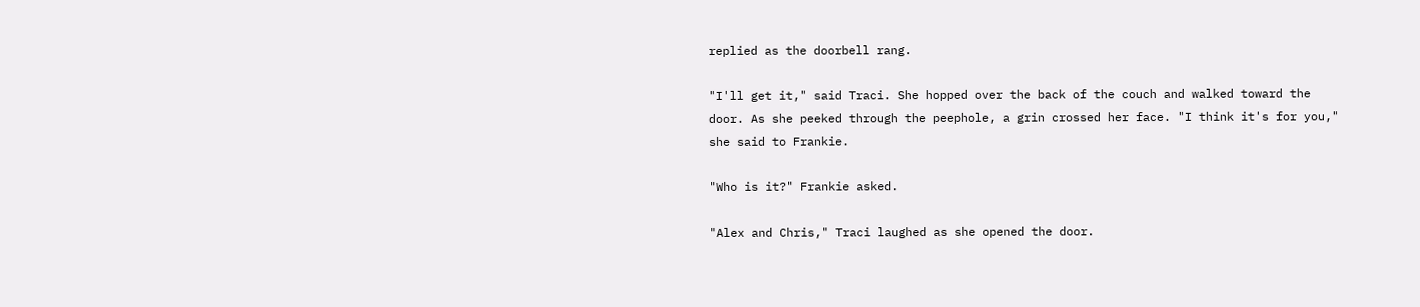replied as the doorbell rang.

"I'll get it," said Traci. She hopped over the back of the couch and walked toward the door. As she peeked through the peephole, a grin crossed her face. "I think it's for you," she said to Frankie.

"Who is it?" Frankie asked.

"Alex and Chris," Traci laughed as she opened the door.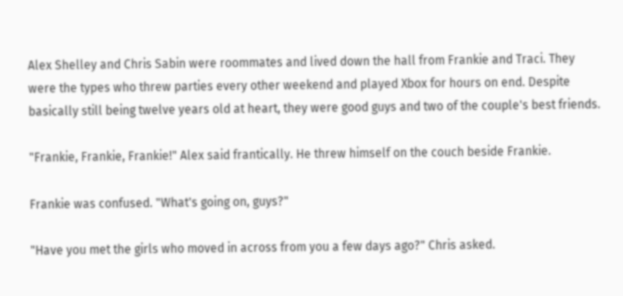Alex Shelley and Chris Sabin were roommates and lived down the hall from Frankie and Traci. They were the types who threw parties every other weekend and played Xbox for hours on end. Despite basically still being twelve years old at heart, they were good guys and two of the couple's best friends.

"Frankie, Frankie, Frankie!" Alex said frantically. He threw himself on the couch beside Frankie.

Frankie was confused. "What's going on, guys?"

"Have you met the girls who moved in across from you a few days ago?" Chris asked.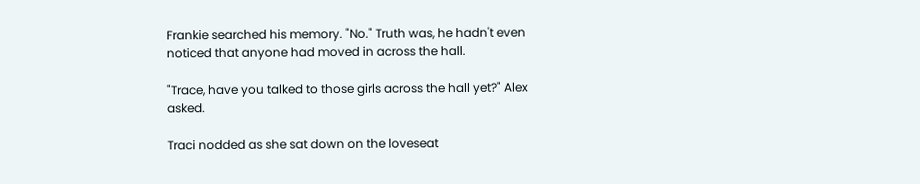Frankie searched his memory. "No." Truth was, he hadn't even noticed that anyone had moved in across the hall.

"Trace, have you talked to those girls across the hall yet?" Alex asked.

Traci nodded as she sat down on the loveseat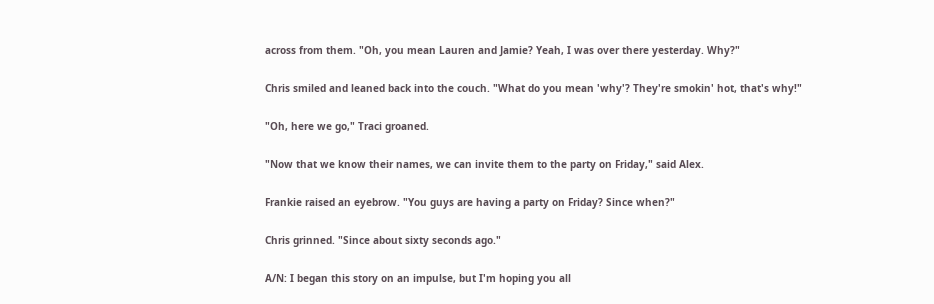across from them. "Oh, you mean Lauren and Jamie? Yeah, I was over there yesterday. Why?"

Chris smiled and leaned back into the couch. "What do you mean 'why'? They're smokin' hot, that's why!"

"Oh, here we go," Traci groaned.

"Now that we know their names, we can invite them to the party on Friday," said Alex.

Frankie raised an eyebrow. "You guys are having a party on Friday? Since when?"

Chris grinned. "Since about sixty seconds ago."

A/N: I began this story on an impulse, but I'm hoping you all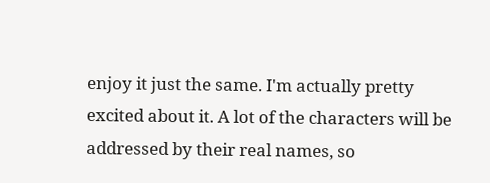enjoy it just the same. I'm actually pretty excited about it. A lot of the characters will be addressed by their real names, so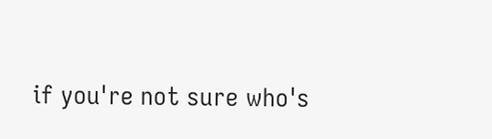if you're not sure who's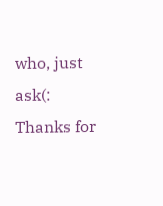who, just ask(: Thanks for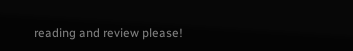reading and review please!